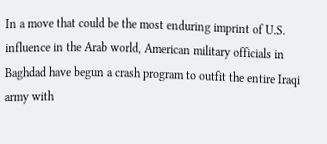In a move that could be the most enduring imprint of U.S. influence in the Arab world, American military officials in Baghdad have begun a crash program to outfit the entire Iraqi army with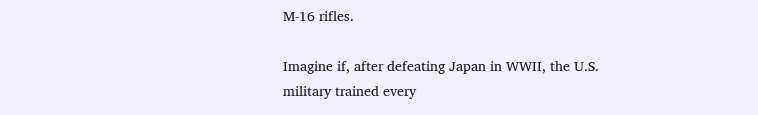M-16 rifles.

Imagine if, after defeating Japan in WWII, the U.S. military trained every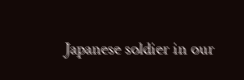Japanese soldier in our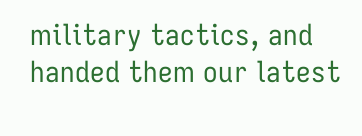military tactics, and handed them our latest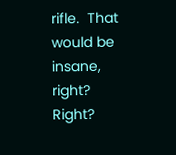rifle.  That would be insane, right?  Right?